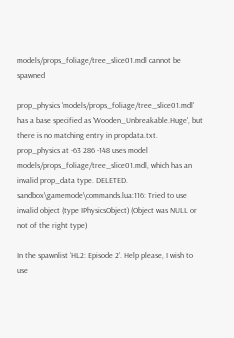models/props_foliage/tree_slice01.mdl cannot be spawned

prop_physics 'models/props_foliage/tree_slice01.mdl' has a base specified as 'Wooden_Unbreakable.Huge', but there is no matching entry in propdata.txt.
prop_physics at -63 286 -148 uses model models/props_foliage/tree_slice01.mdl, which has an invalid prop_data type. DELETED.
sandbox\gamemode\commands.lua:116: Tried to use invalid object (type IPhysicsObject) (Object was NULL or not of the right type)

In the spawnlist ‘HL2: Episode 2’. Help please, I wish to use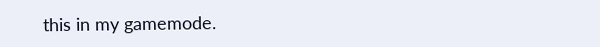this in my gamemode.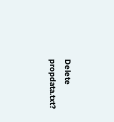Delete propdata.txt?